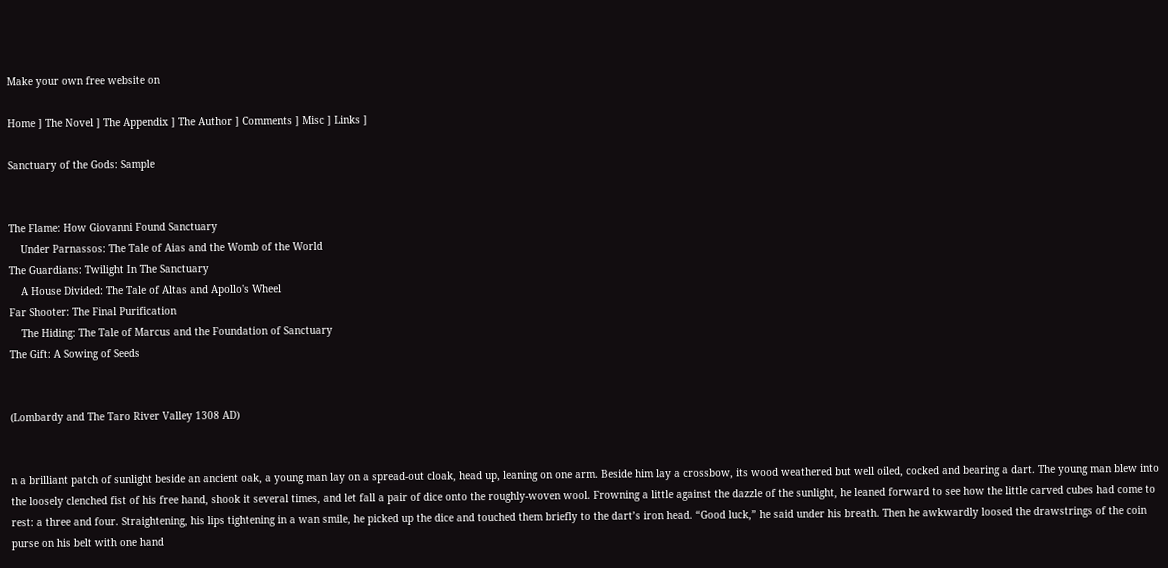Make your own free website on

Home ] The Novel ] The Appendix ] The Author ] Comments ] Misc ] Links ]

Sanctuary of the Gods: Sample


The Flame: How Giovanni Found Sanctuary
    Under Parnassos: The Tale of Aias and the Womb of the World
The Guardians: Twilight In The Sanctuary
    A House Divided: The Tale of Altas and Apollo's Wheel
Far Shooter: The Final Purification
    The Hiding: The Tale of Marcus and the Foundation of Sanctuary
The Gift: A Sowing of Seeds


(Lombardy and The Taro River Valley 1308 AD)


n a brilliant patch of sunlight beside an ancient oak, a young man lay on a spread-out cloak, head up, leaning on one arm. Beside him lay a crossbow, its wood weathered but well oiled, cocked and bearing a dart. The young man blew into the loosely clenched fist of his free hand, shook it several times, and let fall a pair of dice onto the roughly-woven wool. Frowning a little against the dazzle of the sunlight, he leaned forward to see how the little carved cubes had come to rest: a three and four. Straightening, his lips tightening in a wan smile, he picked up the dice and touched them briefly to the dart’s iron head. “Good luck,” he said under his breath. Then he awkwardly loosed the drawstrings of the coin purse on his belt with one hand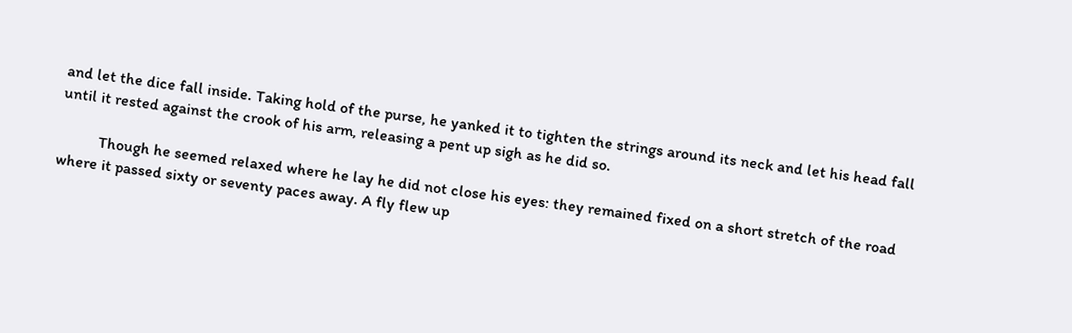and let the dice fall inside. Taking hold of the purse, he yanked it to tighten the strings around its neck and let his head fall until it rested against the crook of his arm, releasing a pent up sigh as he did so.

          Though he seemed relaxed where he lay he did not close his eyes: they remained fixed on a short stretch of the road where it passed sixty or seventy paces away. A fly flew up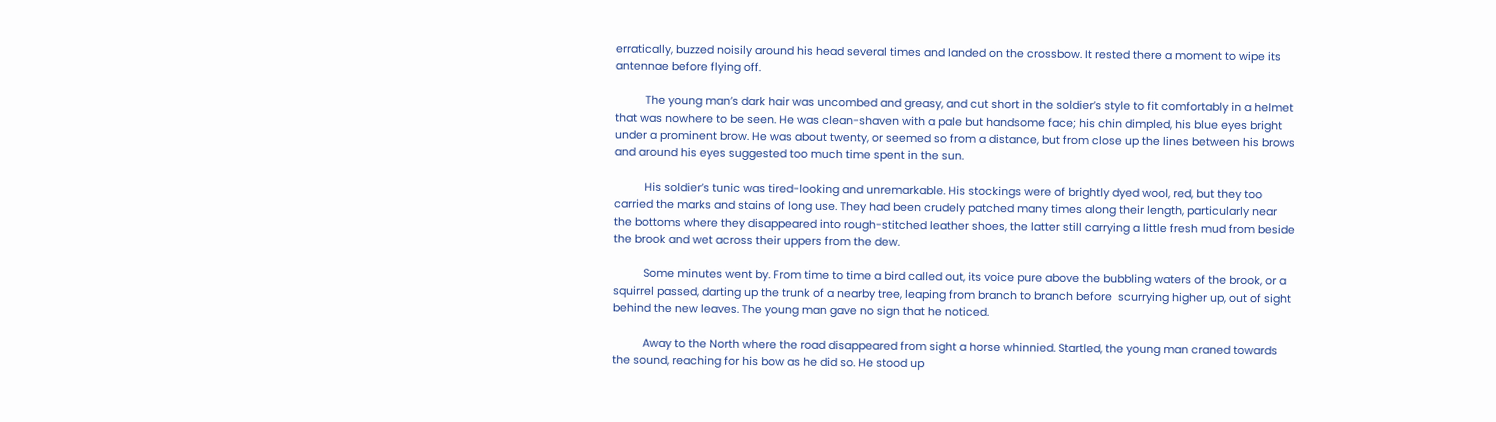erratically, buzzed noisily around his head several times and landed on the crossbow. It rested there a moment to wipe its antennae before flying off.

          The young man’s dark hair was uncombed and greasy, and cut short in the soldier’s style to fit comfortably in a helmet that was nowhere to be seen. He was clean-shaven with a pale but handsome face; his chin dimpled, his blue eyes bright under a prominent brow. He was about twenty, or seemed so from a distance, but from close up the lines between his brows and around his eyes suggested too much time spent in the sun.

          His soldier’s tunic was tired-looking and unremarkable. His stockings were of brightly dyed wool, red, but they too carried the marks and stains of long use. They had been crudely patched many times along their length, particularly near the bottoms where they disappeared into rough-stitched leather shoes, the latter still carrying a little fresh mud from beside the brook and wet across their uppers from the dew.

          Some minutes went by. From time to time a bird called out, its voice pure above the bubbling waters of the brook, or a squirrel passed, darting up the trunk of a nearby tree, leaping from branch to branch before  scurrying higher up, out of sight behind the new leaves. The young man gave no sign that he noticed.

          Away to the North where the road disappeared from sight a horse whinnied. Startled, the young man craned towards the sound, reaching for his bow as he did so. He stood up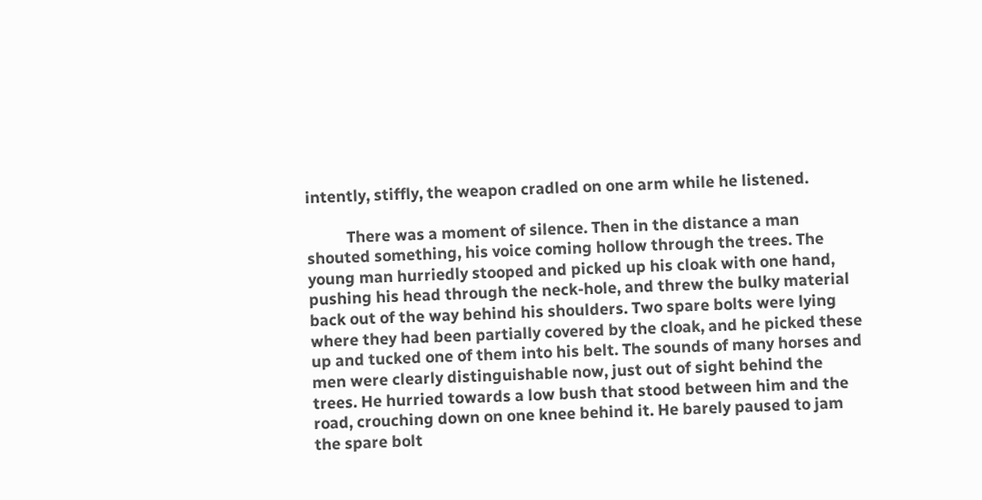intently, stiffly, the weapon cradled on one arm while he listened.

          There was a moment of silence. Then in the distance a man shouted something, his voice coming hollow through the trees. The young man hurriedly stooped and picked up his cloak with one hand, pushing his head through the neck-hole, and threw the bulky material back out of the way behind his shoulders. Two spare bolts were lying where they had been partially covered by the cloak, and he picked these up and tucked one of them into his belt. The sounds of many horses and men were clearly distinguishable now, just out of sight behind the trees. He hurried towards a low bush that stood between him and the road, crouching down on one knee behind it. He barely paused to jam the spare bolt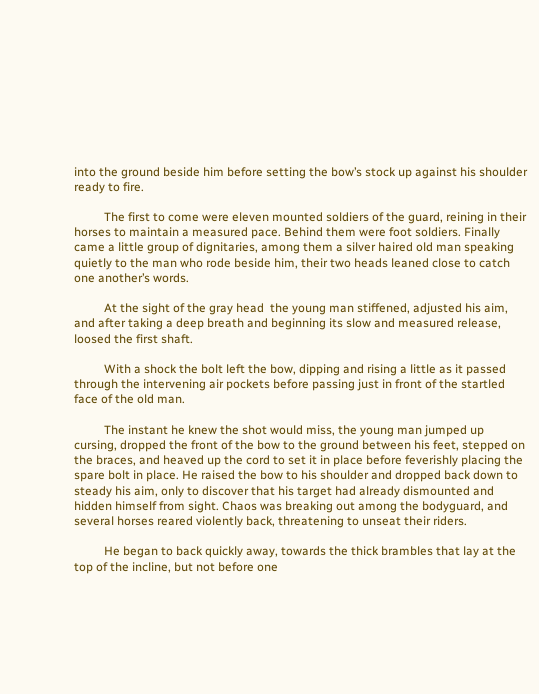into the ground beside him before setting the bow’s stock up against his shoulder ready to fire.

          The first to come were eleven mounted soldiers of the guard, reining in their horses to maintain a measured pace. Behind them were foot soldiers. Finally came a little group of dignitaries, among them a silver haired old man speaking quietly to the man who rode beside him, their two heads leaned close to catch one another’s words.

          At the sight of the gray head  the young man stiffened, adjusted his aim, and after taking a deep breath and beginning its slow and measured release, loosed the first shaft.

          With a shock the bolt left the bow, dipping and rising a little as it passed through the intervening air pockets before passing just in front of the startled face of the old man.

          The instant he knew the shot would miss, the young man jumped up cursing, dropped the front of the bow to the ground between his feet, stepped on the braces, and heaved up the cord to set it in place before feverishly placing the spare bolt in place. He raised the bow to his shoulder and dropped back down to steady his aim, only to discover that his target had already dismounted and hidden himself from sight. Chaos was breaking out among the bodyguard, and several horses reared violently back, threatening to unseat their riders.

          He began to back quickly away, towards the thick brambles that lay at the top of the incline, but not before one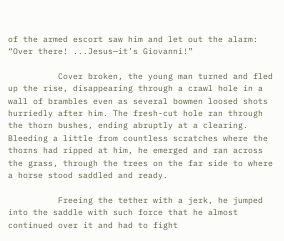of the armed escort saw him and let out the alarm: “Over there! ...Jesus—it’s Giovanni!”

          Cover broken, the young man turned and fled up the rise, disappearing through a crawl hole in a wall of brambles even as several bowmen loosed shots hurriedly after him. The fresh-cut hole ran through the thorn bushes, ending abruptly at a clearing. Bleeding a little from countless scratches where the thorns had ripped at him, he emerged and ran across the grass, through the trees on the far side to where a horse stood saddled and ready.

          Freeing the tether with a jerk, he jumped into the saddle with such force that he almost continued over it and had to fight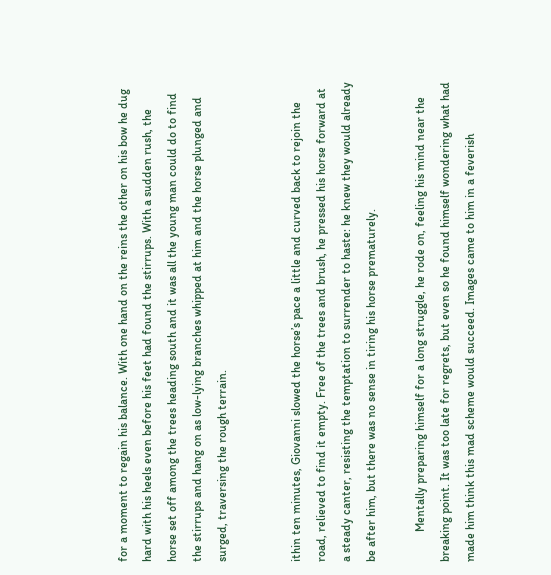for a moment to regain his balance. With one hand on the reins the other on his bow he dug hard with his heels even before his feet had found the stirrups. With a sudden rush, the horse set off among the trees heading south and it was all the young man could do to find the stirrups and hang on as low-lying branches whipped at him and the horse plunged and surged, traversing the rough terrain.


ithin ten minutes, Giovanni slowed the horse’s pace a little and curved back to rejoin the road, relieved to find it empty. Free of the trees and brush, he pressed his horse forward at a steady canter, resisting the temptation to surrender to haste: he knew they would already be after him, but there was no sense in tiring his horse prematurely.

          Mentally preparing himself for a long struggle, he rode on, feeling his mind near the breaking point. It was too late for regrets, but even so he found himself wondering what had made him think this mad scheme would succeed. Images came to him in a feverish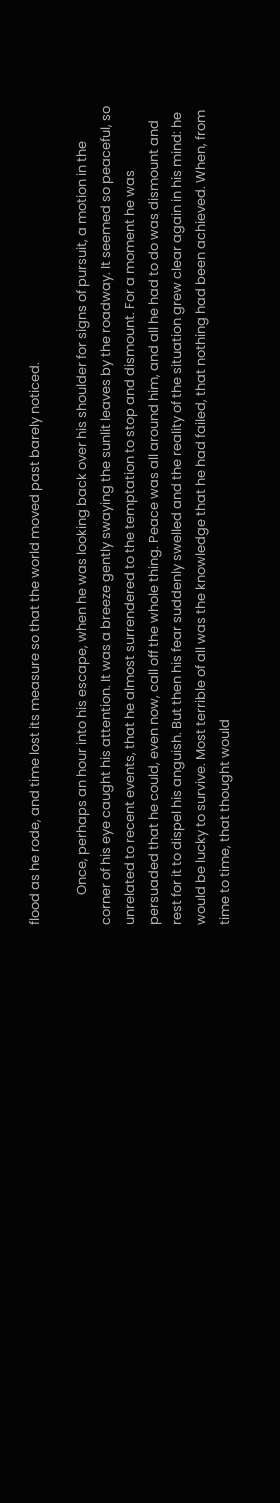flood as he rode, and time lost its measure so that the world moved past barely noticed.

          Once, perhaps an hour into his escape, when he was looking back over his shoulder for signs of pursuit, a motion in the corner of his eye caught his attention. It was a breeze gently swaying the sunlit leaves by the roadway. It seemed so peaceful, so unrelated to recent events, that he almost surrendered to the temptation to stop and dismount. For a moment he was persuaded that he could, even now, call off the whole thing. Peace was all around him, and all he had to do was dismount and rest for it to dispel his anguish. But then his fear suddenly swelled and the reality of the situation grew clear again in his mind: he would be lucky to survive. Most terrible of all was the knowledge that he had failed, that nothing had been achieved. When, from time to time, that thought would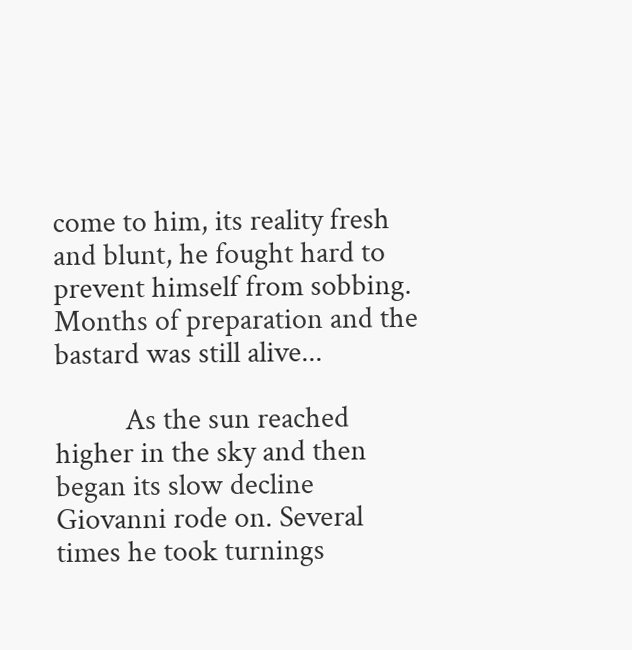come to him, its reality fresh and blunt, he fought hard to prevent himself from sobbing. Months of preparation and the bastard was still alive...

          As the sun reached higher in the sky and then began its slow decline  Giovanni rode on. Several times he took turnings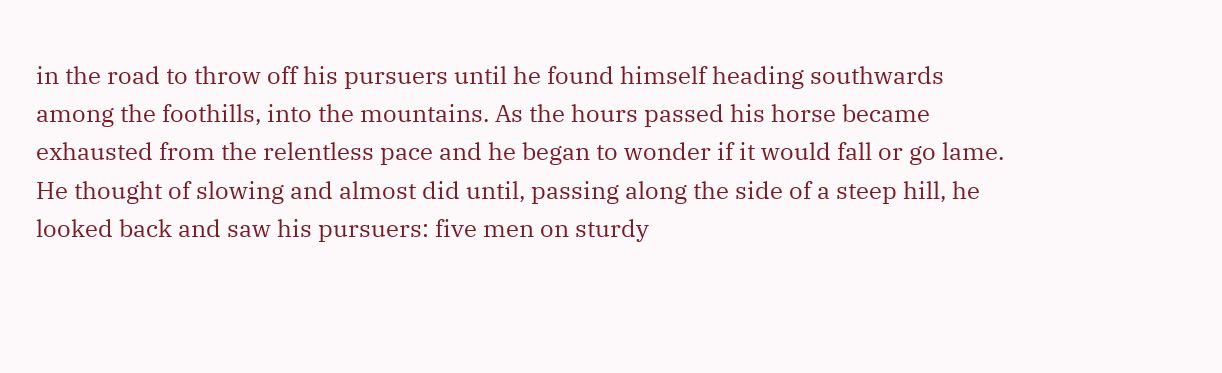in the road to throw off his pursuers until he found himself heading southwards among the foothills, into the mountains. As the hours passed his horse became exhausted from the relentless pace and he began to wonder if it would fall or go lame. He thought of slowing and almost did until, passing along the side of a steep hill, he looked back and saw his pursuers: five men on sturdy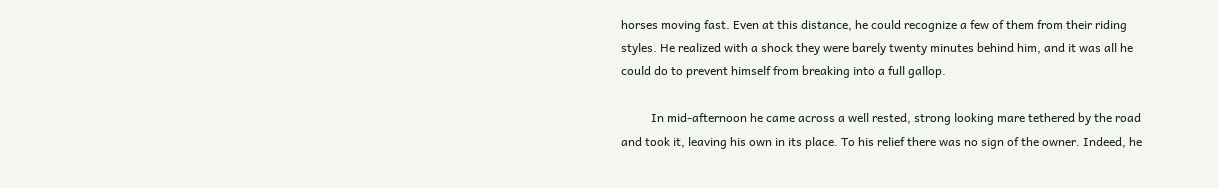horses moving fast. Even at this distance, he could recognize a few of them from their riding styles. He realized with a shock they were barely twenty minutes behind him, and it was all he could do to prevent himself from breaking into a full gallop.

          In mid-afternoon he came across a well rested, strong looking mare tethered by the road and took it, leaving his own in its place. To his relief there was no sign of the owner. Indeed, he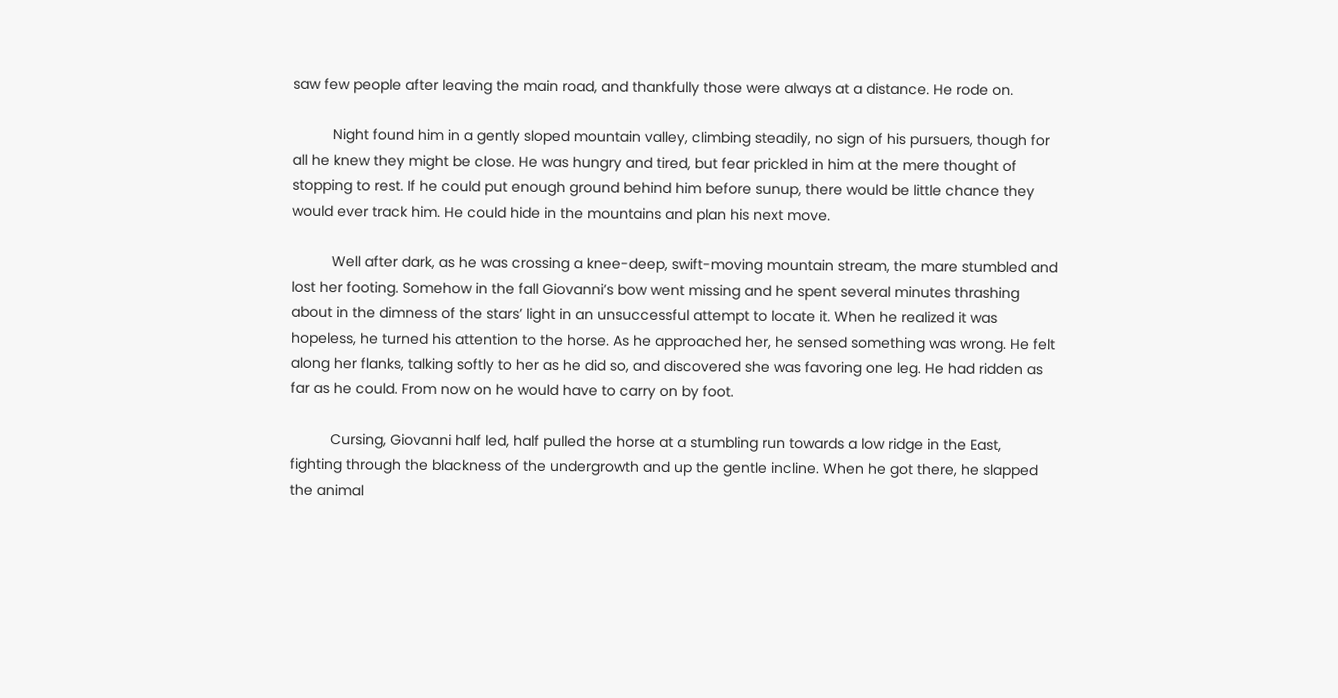saw few people after leaving the main road, and thankfully those were always at a distance. He rode on.

          Night found him in a gently sloped mountain valley, climbing steadily, no sign of his pursuers, though for all he knew they might be close. He was hungry and tired, but fear prickled in him at the mere thought of stopping to rest. If he could put enough ground behind him before sunup, there would be little chance they would ever track him. He could hide in the mountains and plan his next move.

          Well after dark, as he was crossing a knee-deep, swift-moving mountain stream, the mare stumbled and lost her footing. Somehow in the fall Giovanni’s bow went missing and he spent several minutes thrashing about in the dimness of the stars’ light in an unsuccessful attempt to locate it. When he realized it was hopeless, he turned his attention to the horse. As he approached her, he sensed something was wrong. He felt along her flanks, talking softly to her as he did so, and discovered she was favoring one leg. He had ridden as far as he could. From now on he would have to carry on by foot.

          Cursing, Giovanni half led, half pulled the horse at a stumbling run towards a low ridge in the East, fighting through the blackness of the undergrowth and up the gentle incline. When he got there, he slapped the animal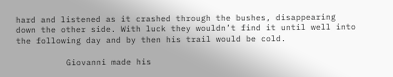hard and listened as it crashed through the bushes, disappearing down the other side. With luck they wouldn’t find it until well into the following day and by then his trail would be cold.

          Giovanni made his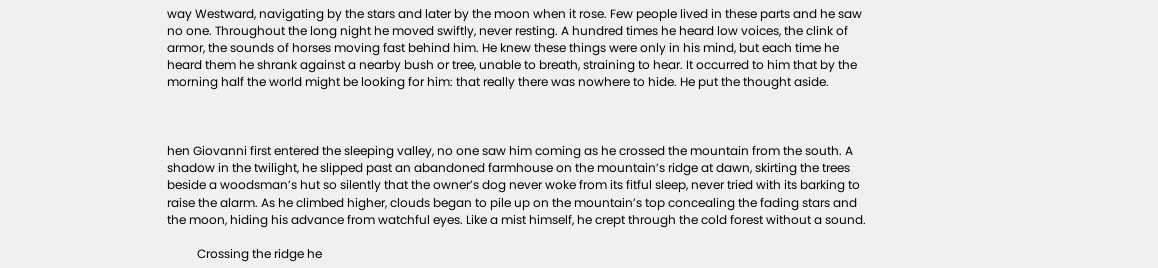way Westward, navigating by the stars and later by the moon when it rose. Few people lived in these parts and he saw no one. Throughout the long night he moved swiftly, never resting. A hundred times he heard low voices, the clink of armor, the sounds of horses moving fast behind him. He knew these things were only in his mind, but each time he heard them he shrank against a nearby bush or tree, unable to breath, straining to hear. It occurred to him that by the morning half the world might be looking for him: that really there was nowhere to hide. He put the thought aside.



hen Giovanni first entered the sleeping valley, no one saw him coming as he crossed the mountain from the south. A shadow in the twilight, he slipped past an abandoned farmhouse on the mountain’s ridge at dawn, skirting the trees beside a woodsman’s hut so silently that the owner’s dog never woke from its fitful sleep, never tried with its barking to raise the alarm. As he climbed higher, clouds began to pile up on the mountain’s top concealing the fading stars and the moon, hiding his advance from watchful eyes. Like a mist himself, he crept through the cold forest without a sound.

          Crossing the ridge he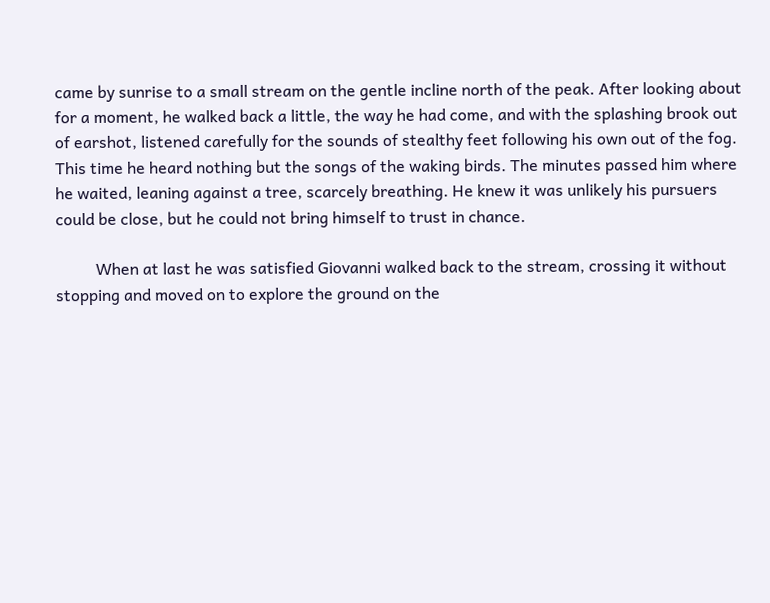came by sunrise to a small stream on the gentle incline north of the peak. After looking about for a moment, he walked back a little, the way he had come, and with the splashing brook out of earshot, listened carefully for the sounds of stealthy feet following his own out of the fog. This time he heard nothing but the songs of the waking birds. The minutes passed him where he waited, leaning against a tree, scarcely breathing. He knew it was unlikely his pursuers could be close, but he could not bring himself to trust in chance.

          When at last he was satisfied Giovanni walked back to the stream, crossing it without stopping and moved on to explore the ground on the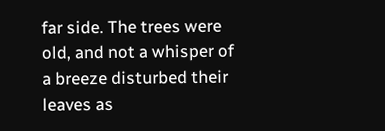far side. The trees were old, and not a whisper of a breeze disturbed their leaves as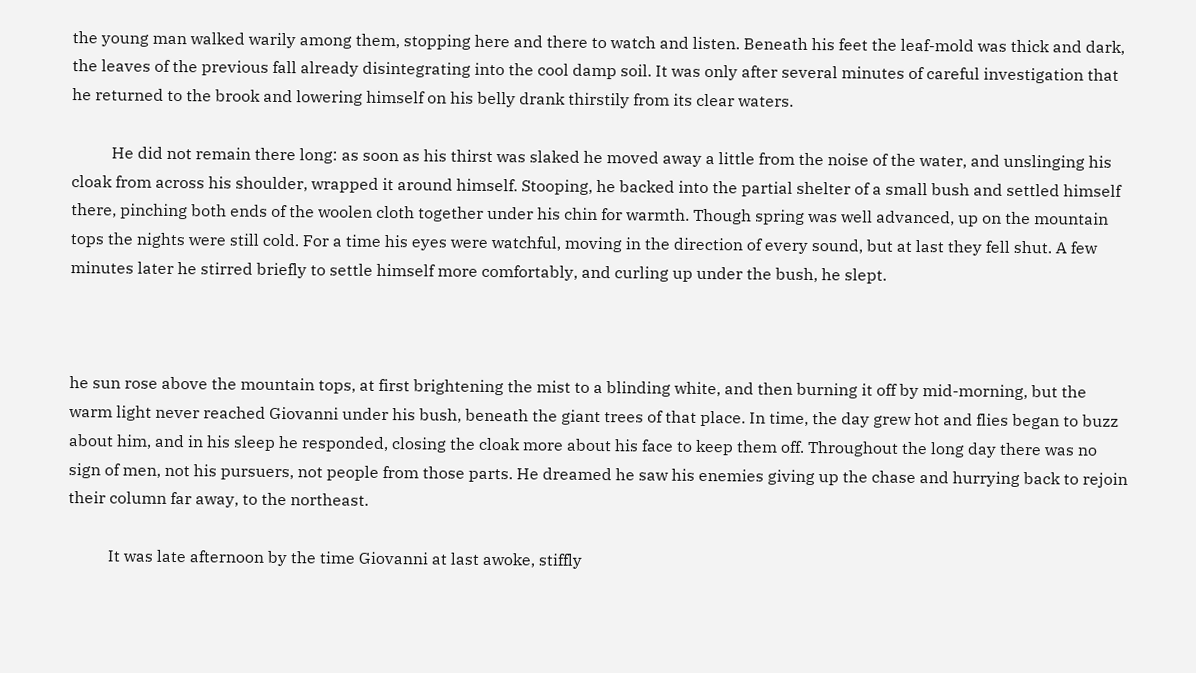the young man walked warily among them, stopping here and there to watch and listen. Beneath his feet the leaf-mold was thick and dark, the leaves of the previous fall already disintegrating into the cool damp soil. It was only after several minutes of careful investigation that he returned to the brook and lowering himself on his belly drank thirstily from its clear waters.

          He did not remain there long: as soon as his thirst was slaked he moved away a little from the noise of the water, and unslinging his cloak from across his shoulder, wrapped it around himself. Stooping, he backed into the partial shelter of a small bush and settled himself there, pinching both ends of the woolen cloth together under his chin for warmth. Though spring was well advanced, up on the mountain tops the nights were still cold. For a time his eyes were watchful, moving in the direction of every sound, but at last they fell shut. A few minutes later he stirred briefly to settle himself more comfortably, and curling up under the bush, he slept.



he sun rose above the mountain tops, at first brightening the mist to a blinding white, and then burning it off by mid-morning, but the warm light never reached Giovanni under his bush, beneath the giant trees of that place. In time, the day grew hot and flies began to buzz about him, and in his sleep he responded, closing the cloak more about his face to keep them off. Throughout the long day there was no sign of men, not his pursuers, not people from those parts. He dreamed he saw his enemies giving up the chase and hurrying back to rejoin their column far away, to the northeast.

          It was late afternoon by the time Giovanni at last awoke, stiffly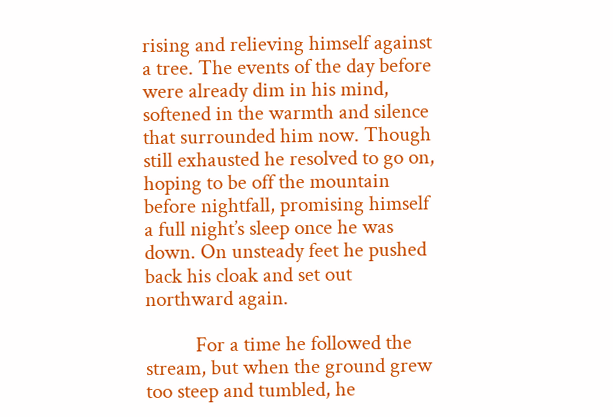rising and relieving himself against a tree. The events of the day before were already dim in his mind, softened in the warmth and silence that surrounded him now. Though still exhausted he resolved to go on, hoping to be off the mountain before nightfall, promising himself a full night’s sleep once he was down. On unsteady feet he pushed back his cloak and set out northward again.

          For a time he followed the stream, but when the ground grew too steep and tumbled, he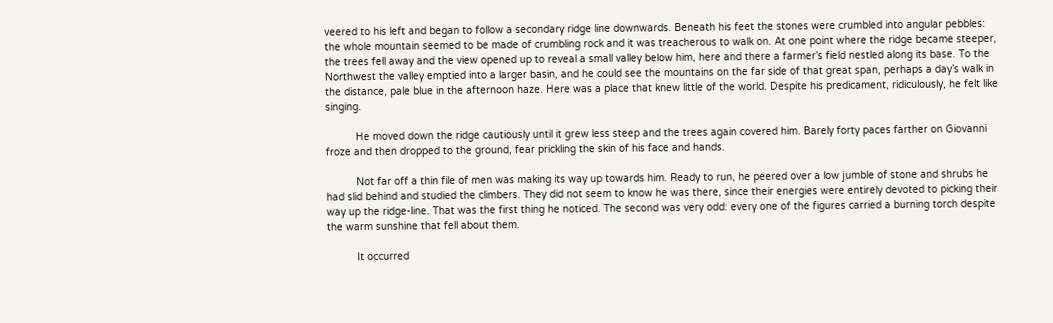veered to his left and began to follow a secondary ridge line downwards. Beneath his feet the stones were crumbled into angular pebbles: the whole mountain seemed to be made of crumbling rock and it was treacherous to walk on. At one point where the ridge became steeper, the trees fell away and the view opened up to reveal a small valley below him, here and there a farmer’s field nestled along its base. To the Northwest the valley emptied into a larger basin, and he could see the mountains on the far side of that great span, perhaps a day’s walk in the distance, pale blue in the afternoon haze. Here was a place that knew little of the world. Despite his predicament, ridiculously, he felt like singing.

          He moved down the ridge cautiously until it grew less steep and the trees again covered him. Barely forty paces farther on Giovanni froze and then dropped to the ground, fear prickling the skin of his face and hands.

          Not far off a thin file of men was making its way up towards him. Ready to run, he peered over a low jumble of stone and shrubs he had slid behind and studied the climbers. They did not seem to know he was there, since their energies were entirely devoted to picking their way up the ridge-line. That was the first thing he noticed. The second was very odd: every one of the figures carried a burning torch despite the warm sunshine that fell about them.

          It occurred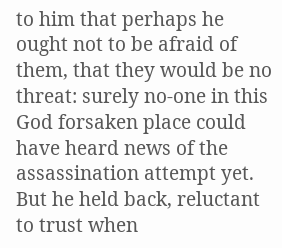to him that perhaps he ought not to be afraid of them, that they would be no threat: surely no-one in this God forsaken place could have heard news of the assassination attempt yet. But he held back, reluctant to trust when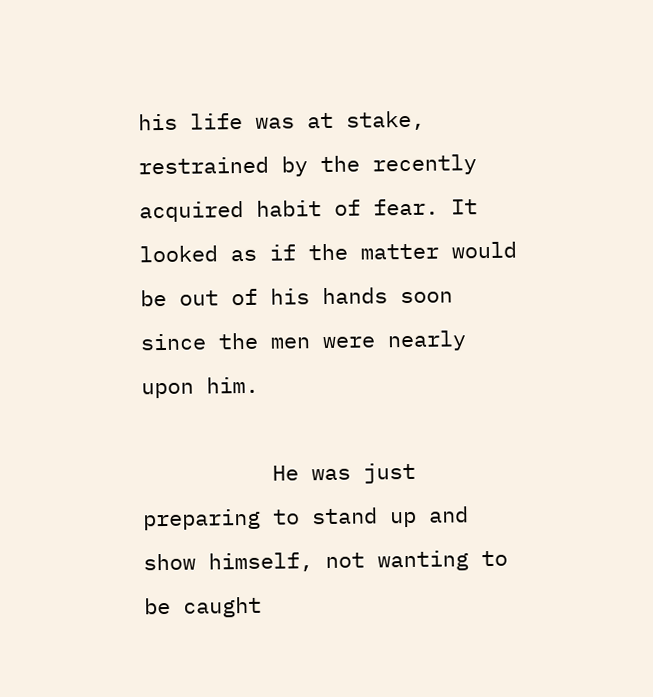his life was at stake, restrained by the recently acquired habit of fear. It looked as if the matter would be out of his hands soon since the men were nearly upon him.

          He was just preparing to stand up and show himself, not wanting to be caught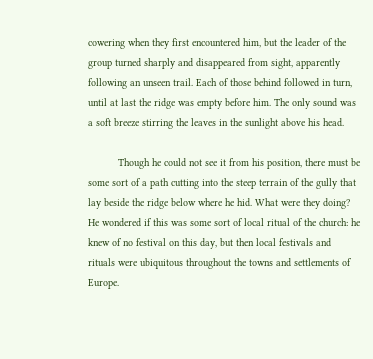cowering when they first encountered him, but the leader of the group turned sharply and disappeared from sight, apparently following an unseen trail. Each of those behind followed in turn, until at last the ridge was empty before him. The only sound was a soft breeze stirring the leaves in the sunlight above his head.

          Though he could not see it from his position, there must be some sort of a path cutting into the steep terrain of the gully that lay beside the ridge below where he hid. What were they doing? He wondered if this was some sort of local ritual of the church: he knew of no festival on this day, but then local festivals and rituals were ubiquitous throughout the towns and settlements of Europe.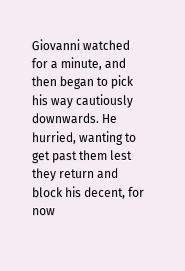Giovanni watched for a minute, and then began to pick his way cautiously downwards. He hurried, wanting to get past them lest they return and block his decent, for now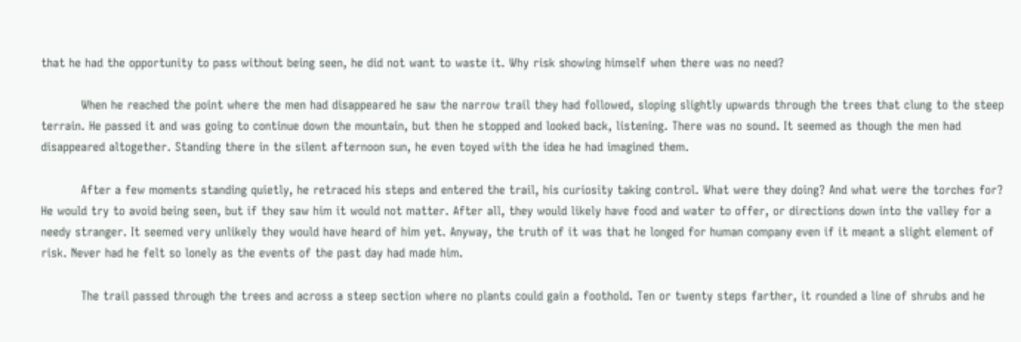that he had the opportunity to pass without being seen, he did not want to waste it. Why risk showing himself when there was no need?

          When he reached the point where the men had disappeared he saw the narrow trail they had followed, sloping slightly upwards through the trees that clung to the steep terrain. He passed it and was going to continue down the mountain, but then he stopped and looked back, listening. There was no sound. It seemed as though the men had disappeared altogether. Standing there in the silent afternoon sun, he even toyed with the idea he had imagined them.

          After a few moments standing quietly, he retraced his steps and entered the trail, his curiosity taking control. What were they doing? And what were the torches for? He would try to avoid being seen, but if they saw him it would not matter. After all, they would likely have food and water to offer, or directions down into the valley for a needy stranger. It seemed very unlikely they would have heard of him yet. Anyway, the truth of it was that he longed for human company even if it meant a slight element of risk. Never had he felt so lonely as the events of the past day had made him.

          The trail passed through the trees and across a steep section where no plants could gain a foothold. Ten or twenty steps farther, it rounded a line of shrubs and he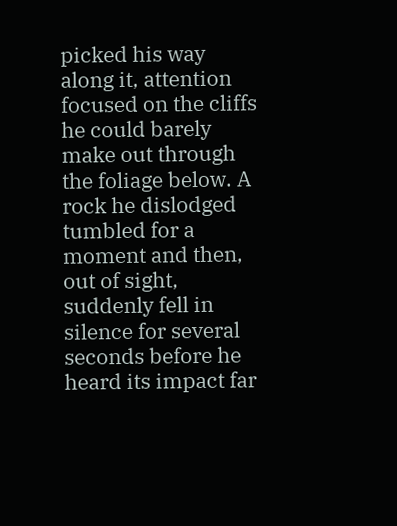picked his way along it, attention focused on the cliffs he could barely make out through the foliage below. A rock he dislodged tumbled for a moment and then, out of sight, suddenly fell in silence for several seconds before he heard its impact far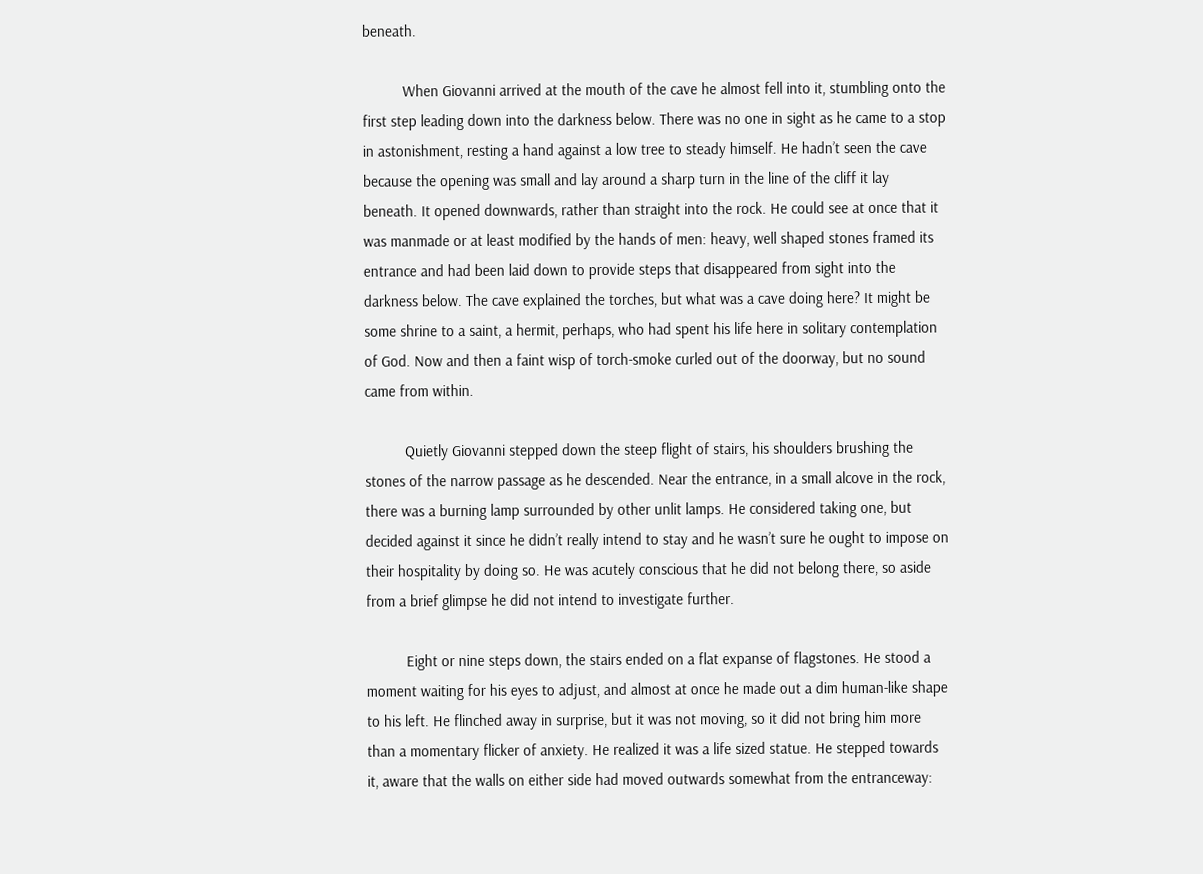beneath.

          When Giovanni arrived at the mouth of the cave he almost fell into it, stumbling onto the first step leading down into the darkness below. There was no one in sight as he came to a stop in astonishment, resting a hand against a low tree to steady himself. He hadn’t seen the cave because the opening was small and lay around a sharp turn in the line of the cliff it lay beneath. It opened downwards, rather than straight into the rock. He could see at once that it was manmade or at least modified by the hands of men: heavy, well shaped stones framed its entrance and had been laid down to provide steps that disappeared from sight into the darkness below. The cave explained the torches, but what was a cave doing here? It might be some shrine to a saint, a hermit, perhaps, who had spent his life here in solitary contemplation of God. Now and then a faint wisp of torch-smoke curled out of the doorway, but no sound came from within.

          Quietly Giovanni stepped down the steep flight of stairs, his shoulders brushing the stones of the narrow passage as he descended. Near the entrance, in a small alcove in the rock, there was a burning lamp surrounded by other unlit lamps. He considered taking one, but decided against it since he didn’t really intend to stay and he wasn’t sure he ought to impose on their hospitality by doing so. He was acutely conscious that he did not belong there, so aside from a brief glimpse he did not intend to investigate further.

          Eight or nine steps down, the stairs ended on a flat expanse of flagstones. He stood a moment waiting for his eyes to adjust, and almost at once he made out a dim human-like shape to his left. He flinched away in surprise, but it was not moving, so it did not bring him more than a momentary flicker of anxiety. He realized it was a life sized statue. He stepped towards it, aware that the walls on either side had moved outwards somewhat from the entranceway: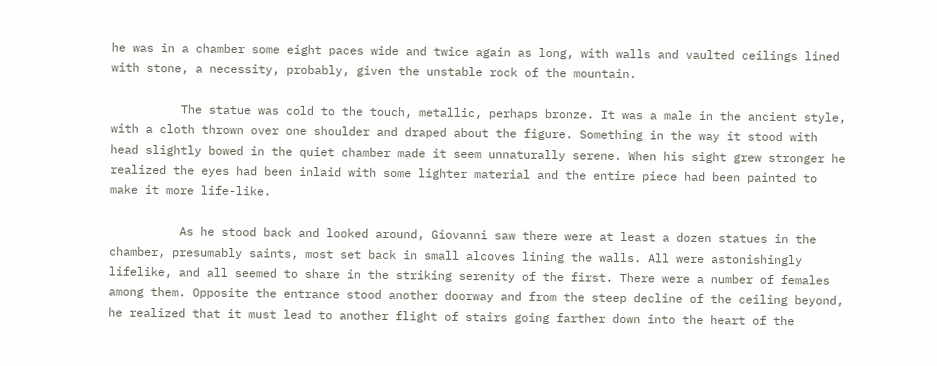he was in a chamber some eight paces wide and twice again as long, with walls and vaulted ceilings lined with stone, a necessity, probably, given the unstable rock of the mountain.

          The statue was cold to the touch, metallic, perhaps bronze. It was a male in the ancient style, with a cloth thrown over one shoulder and draped about the figure. Something in the way it stood with head slightly bowed in the quiet chamber made it seem unnaturally serene. When his sight grew stronger he realized the eyes had been inlaid with some lighter material and the entire piece had been painted to make it more life-like.

          As he stood back and looked around, Giovanni saw there were at least a dozen statues in the chamber, presumably saints, most set back in small alcoves lining the walls. All were astonishingly lifelike, and all seemed to share in the striking serenity of the first. There were a number of females among them. Opposite the entrance stood another doorway and from the steep decline of the ceiling beyond, he realized that it must lead to another flight of stairs going farther down into the heart of the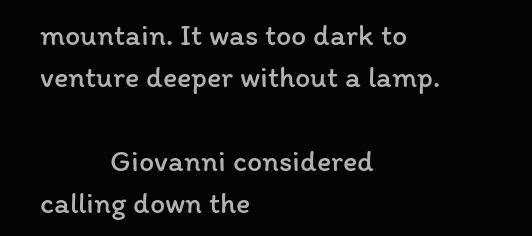mountain. It was too dark to venture deeper without a lamp.

          Giovanni considered calling down the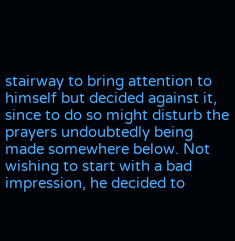stairway to bring attention to himself but decided against it, since to do so might disturb the prayers undoubtedly being made somewhere below. Not wishing to start with a bad impression, he decided to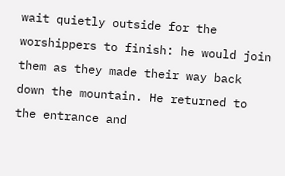wait quietly outside for the worshippers to finish: he would join them as they made their way back down the mountain. He returned to the entrance and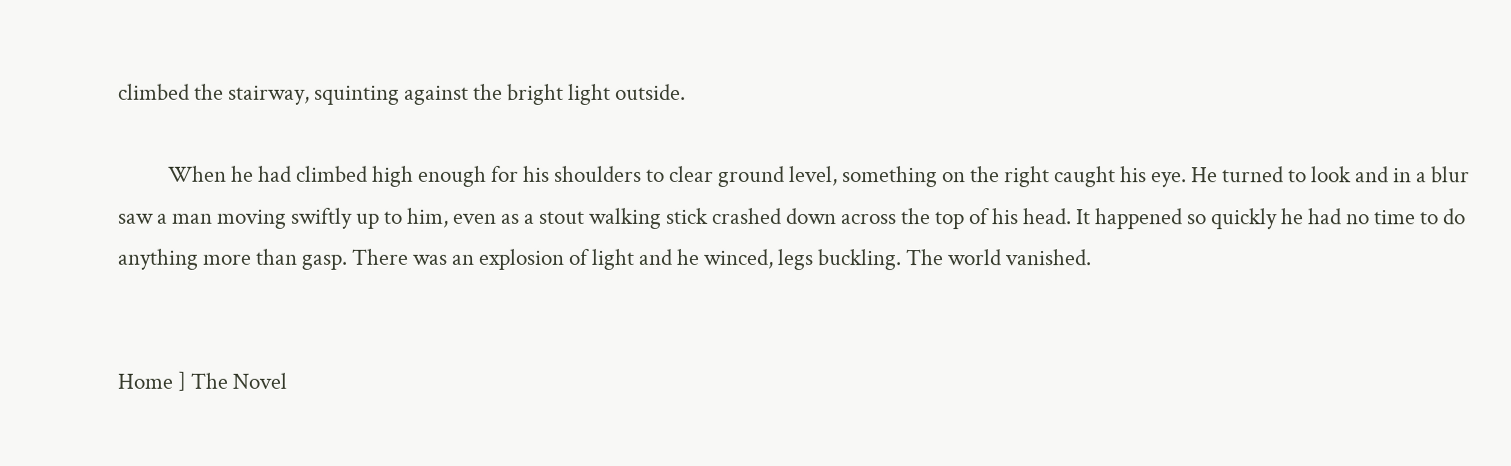climbed the stairway, squinting against the bright light outside.

          When he had climbed high enough for his shoulders to clear ground level, something on the right caught his eye. He turned to look and in a blur saw a man moving swiftly up to him, even as a stout walking stick crashed down across the top of his head. It happened so quickly he had no time to do anything more than gasp. There was an explosion of light and he winced, legs buckling. The world vanished.


Home ] The Novel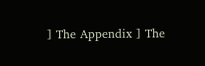] The Appendix ] The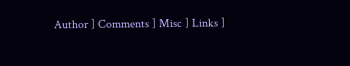Author ] Comments ] Misc ] Links ]